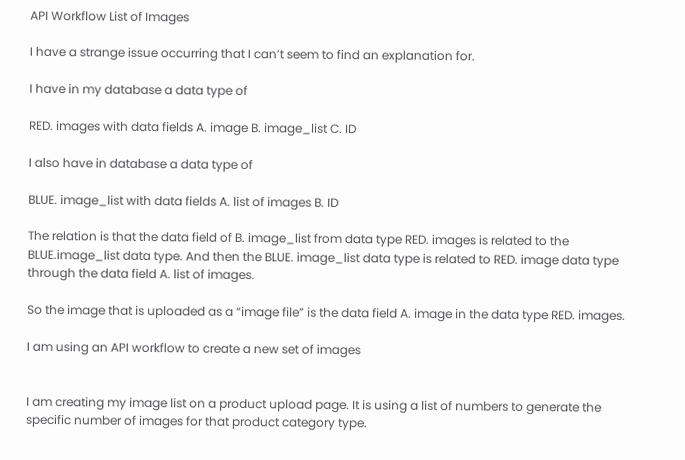API Workflow List of Images

I have a strange issue occurring that I can’t seem to find an explanation for.

I have in my database a data type of

RED. images with data fields A. image B. image_list C. ID

I also have in database a data type of

BLUE. image_list with data fields A. list of images B. ID

The relation is that the data field of B. image_list from data type RED. images is related to the BLUE.image_list data type. And then the BLUE. image_list data type is related to RED. image data type through the data field A. list of images.

So the image that is uploaded as a “image file” is the data field A. image in the data type RED. images.

I am using an API workflow to create a new set of images


I am creating my image list on a product upload page. It is using a list of numbers to generate the specific number of images for that product category type.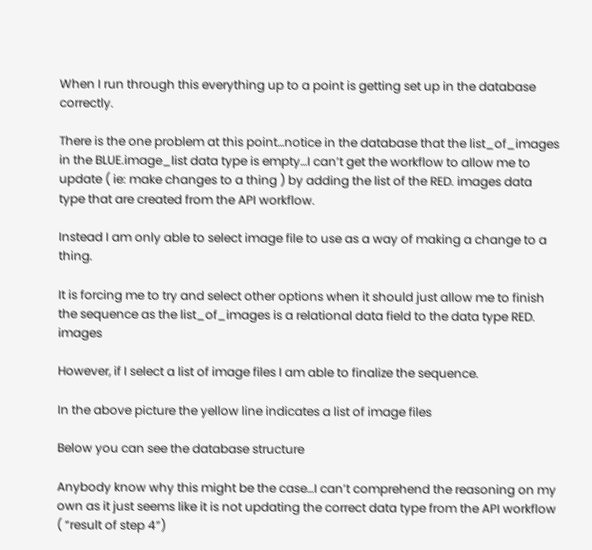When I run through this everything up to a point is getting set up in the database correctly.

There is the one problem at this point…notice in the database that the list_of_images in the BLUE.image_list data type is empty…I can’t get the workflow to allow me to update ( ie: make changes to a thing ) by adding the list of the RED. images data type that are created from the API workflow.

Instead I am only able to select image file to use as a way of making a change to a thing.

It is forcing me to try and select other options when it should just allow me to finish the sequence as the list_of_images is a relational data field to the data type RED. images

However, if I select a list of image files I am able to finalize the sequence.

In the above picture the yellow line indicates a list of image files

Below you can see the database structure

Anybody know why this might be the case…I can’t comprehend the reasoning on my own as it just seems like it is not updating the correct data type from the API workflow ( “result of step 4”)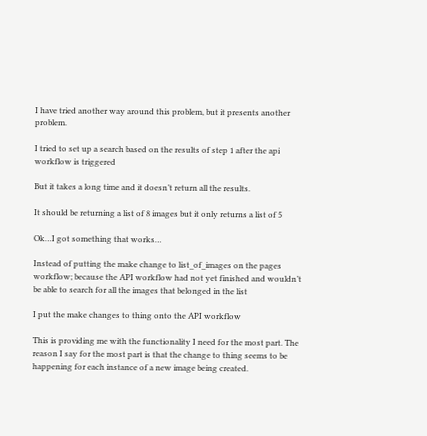I have tried another way around this problem, but it presents another problem.

I tried to set up a search based on the results of step 1 after the api workflow is triggered

But it takes a long time and it doesn’t return all the results.

It should be returning a list of 8 images but it only returns a list of 5

Ok…I got something that works…

Instead of putting the make change to list_of_images on the pages workflow; because the API workflow had not yet finished and wouldn’t be able to search for all the images that belonged in the list

I put the make changes to thing onto the API workflow

This is providing me with the functionality I need for the most part. The reason I say for the most part is that the change to thing seems to be happening for each instance of a new image being created.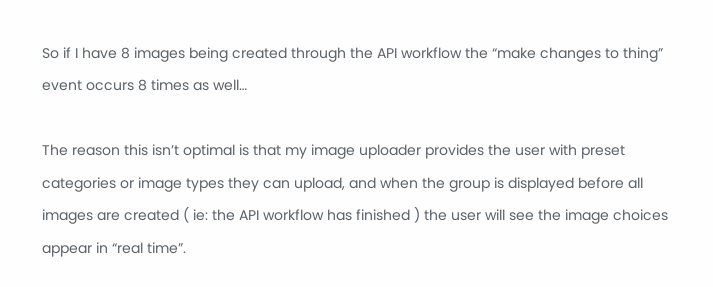So if I have 8 images being created through the API workflow the “make changes to thing” event occurs 8 times as well…

The reason this isn’t optimal is that my image uploader provides the user with preset categories or image types they can upload, and when the group is displayed before all images are created ( ie: the API workflow has finished ) the user will see the image choices appear in “real time”.